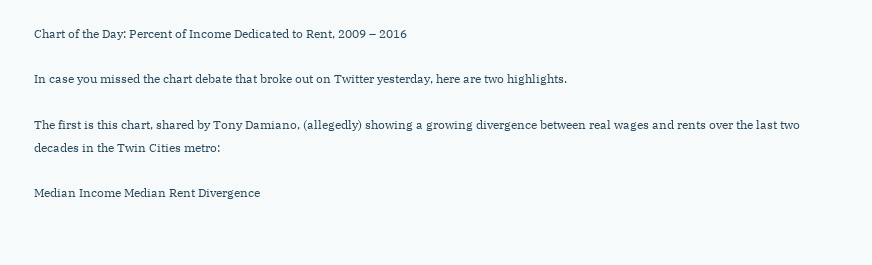Chart of the Day: Percent of Income Dedicated to Rent, 2009 – 2016

In case you missed the chart debate that broke out on Twitter yesterday, here are two highlights.

The first is this chart, shared by Tony Damiano, (allegedly) showing a growing divergence between real wages and rents over the last two decades in the Twin Cities metro:

Median Income Median Rent Divergence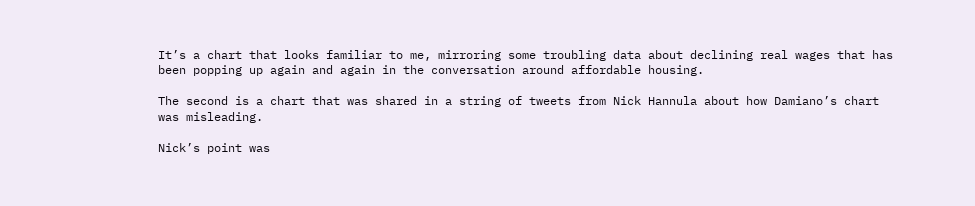It’s a chart that looks familiar to me, mirroring some troubling data about declining real wages that has been popping up again and again in the conversation around affordable housing.

The second is a chart that was shared in a string of tweets from Nick Hannula about how Damiano’s chart was misleading.

Nick’s point was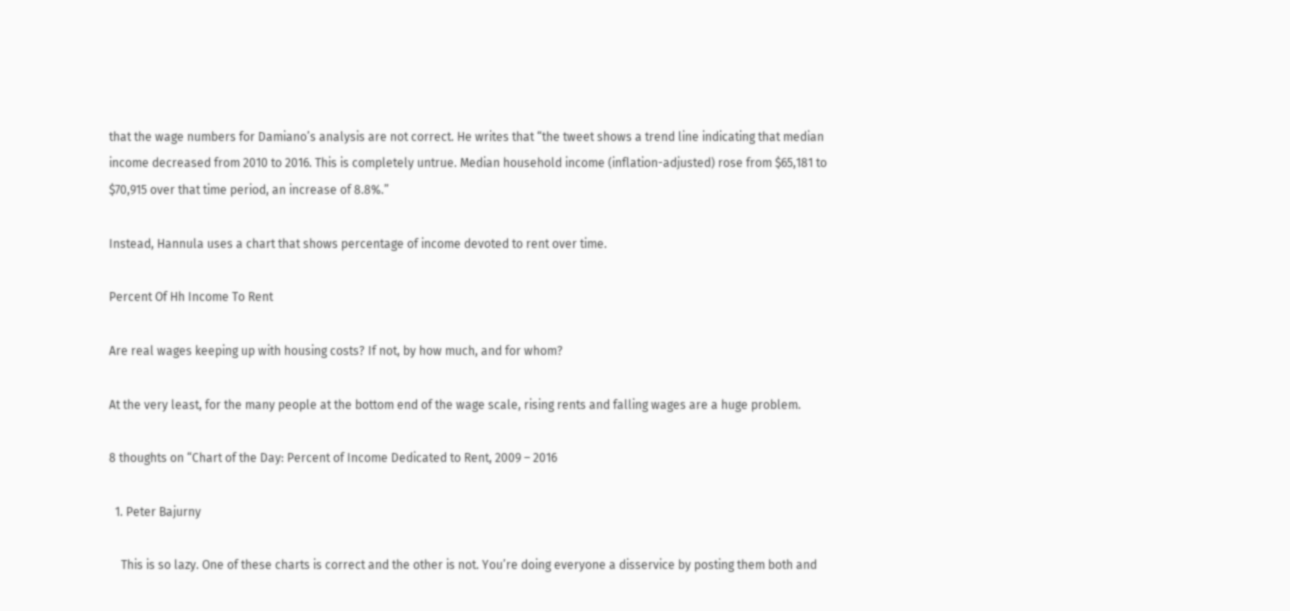that the wage numbers for Damiano’s analysis are not correct. He writes that “the tweet shows a trend line indicating that median income decreased from 2010 to 2016. This is completely untrue. Median household income (inflation-adjusted) rose from $65,181 to $70,915 over that time period, an increase of 8.8%.”

Instead, Hannula uses a chart that shows percentage of income devoted to rent over time.

Percent Of Hh Income To Rent

Are real wages keeping up with housing costs? If not, by how much, and for whom?

At the very least, for the many people at the bottom end of the wage scale, rising rents and falling wages are a huge problem.

8 thoughts on “Chart of the Day: Percent of Income Dedicated to Rent, 2009 – 2016

  1. Peter Bajurny

    This is so lazy. One of these charts is correct and the other is not. You’re doing everyone a disservice by posting them both and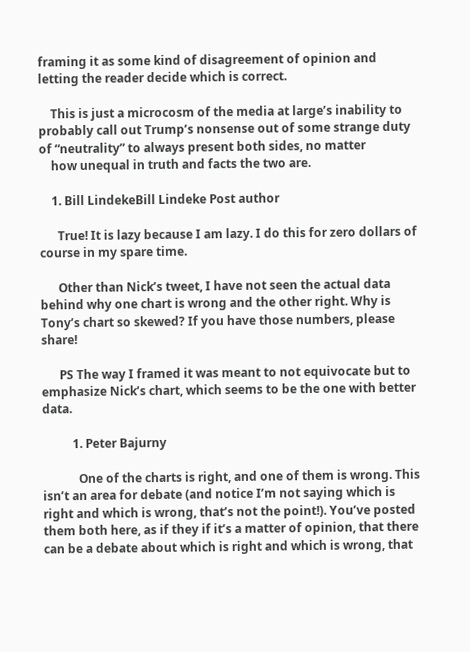framing it as some kind of disagreement of opinion and letting the reader decide which is correct.

    This is just a microcosm of the media at large’s inability to probably call out Trump’s nonsense out of some strange duty of “neutrality” to always present both sides, no matter
    how unequal in truth and facts the two are.

    1. Bill LindekeBill Lindeke Post author

      True! It is lazy because I am lazy. I do this for zero dollars of course in my spare time.

      Other than Nick’s tweet, I have not seen the actual data behind why one chart is wrong and the other right. Why is Tony’s chart so skewed? If you have those numbers, please share!

      PS The way I framed it was meant to not equivocate but to emphasize Nick’s chart, which seems to be the one with better data.

          1. Peter Bajurny

            One of the charts is right, and one of them is wrong. This isn’t an area for debate (and notice I’m not saying which is right and which is wrong, that’s not the point!). You’ve posted them both here, as if they if it’s a matter of opinion, that there can be a debate about which is right and which is wrong, that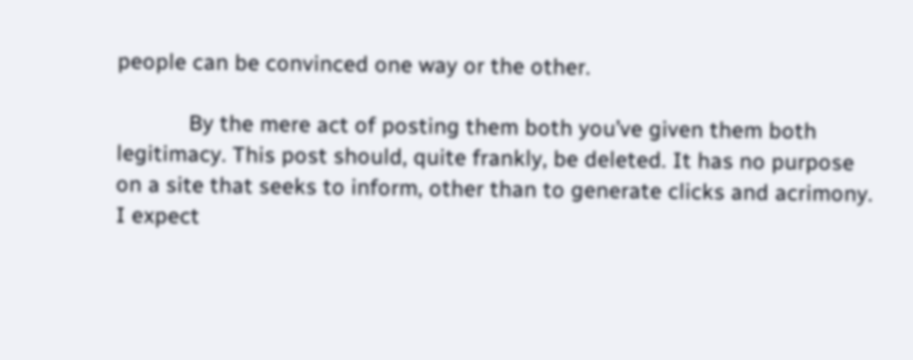people can be convinced one way or the other.

            By the mere act of posting them both you’ve given them both legitimacy. This post should, quite frankly, be deleted. It has no purpose on a site that seeks to inform, other than to generate clicks and acrimony. I expect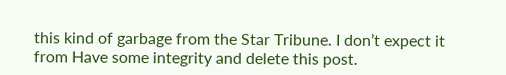this kind of garbage from the Star Tribune. I don’t expect it from Have some integrity and delete this post.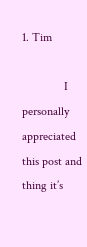1. Tim

              I personally appreciated this post and thing it’s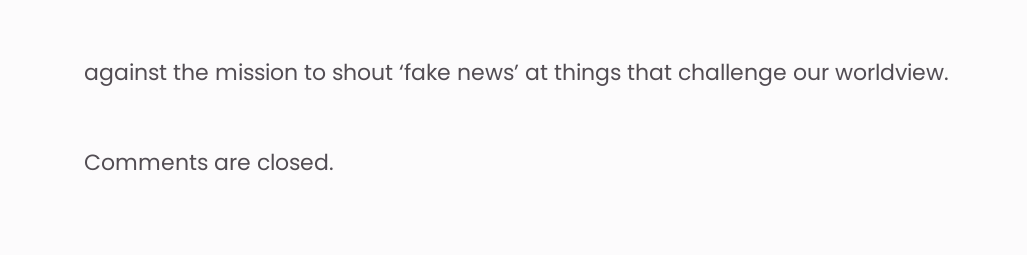against the mission to shout ‘fake news’ at things that challenge our worldview.

Comments are closed.